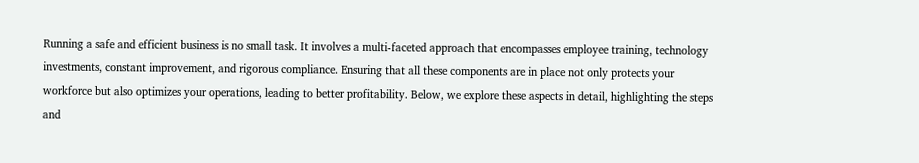Running a safe and efficient business is no small task. It involves a multi-faceted approach that encompasses employee training, technology investments, constant improvement, and rigorous compliance. Ensuring that all these components are in place not only protects your workforce but also optimizes your operations, leading to better profitability. Below, we explore these aspects in detail, highlighting the steps and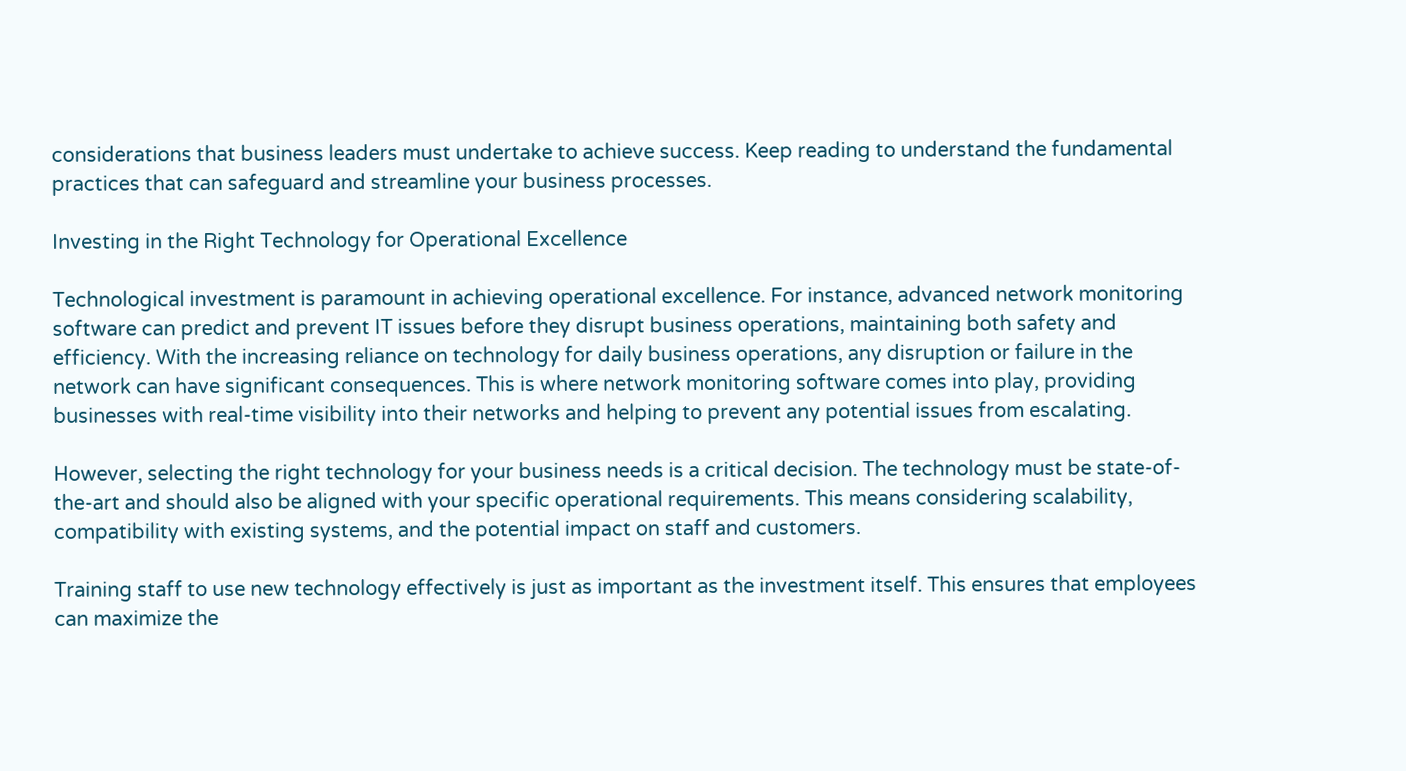considerations that business leaders must undertake to achieve success. Keep reading to understand the fundamental practices that can safeguard and streamline your business processes.

Investing in the Right Technology for Operational Excellence

Technological investment is paramount in achieving operational excellence. For instance, advanced network monitoring software can predict and prevent IT issues before they disrupt business operations, maintaining both safety and efficiency. With the increasing reliance on technology for daily business operations, any disruption or failure in the network can have significant consequences. This is where network monitoring software comes into play, providing businesses with real-time visibility into their networks and helping to prevent any potential issues from escalating.

However, selecting the right technology for your business needs is a critical decision. The technology must be state-of-the-art and should also be aligned with your specific operational requirements. This means considering scalability, compatibility with existing systems, and the potential impact on staff and customers.

Training staff to use new technology effectively is just as important as the investment itself. This ensures that employees can maximize the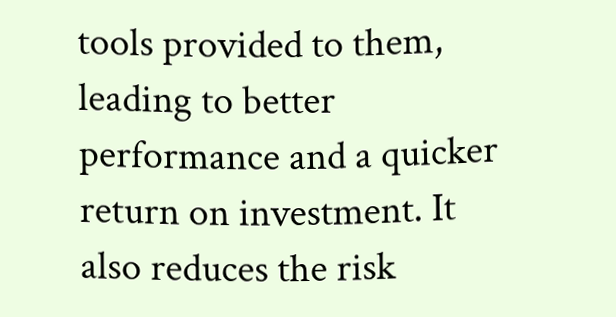tools provided to them, leading to better performance and a quicker return on investment. It also reduces the risk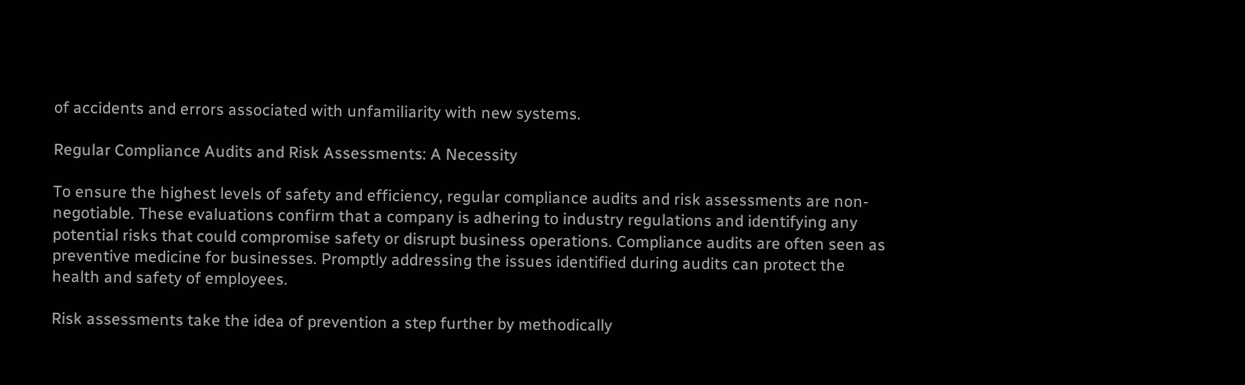of accidents and errors associated with unfamiliarity with new systems.

Regular Compliance Audits and Risk Assessments: A Necessity

To ensure the highest levels of safety and efficiency, regular compliance audits and risk assessments are non-negotiable. These evaluations confirm that a company is adhering to industry regulations and identifying any potential risks that could compromise safety or disrupt business operations. Compliance audits are often seen as preventive medicine for businesses. Promptly addressing the issues identified during audits can protect the health and safety of employees.

Risk assessments take the idea of prevention a step further by methodically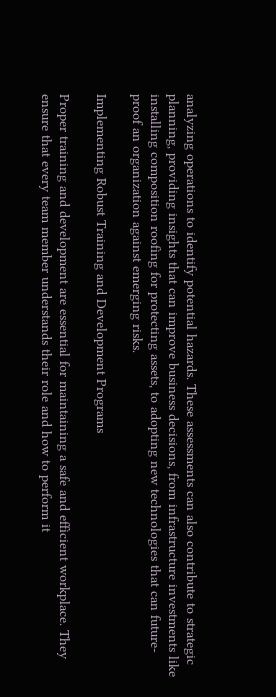analyzing operations to identify potential hazards. These assessments can also contribute to strategic planning, providing insights that can improve business decisions, from infrastructure investments like installing composition roofing for protecting assets, to adopting new technologies that can future-proof an organization against emerging risks.

Implementing Robust Training and Development Programs

Proper training and development are essential for maintaining a safe and efficient workplace. They ensure that every team member understands their role and how to perform it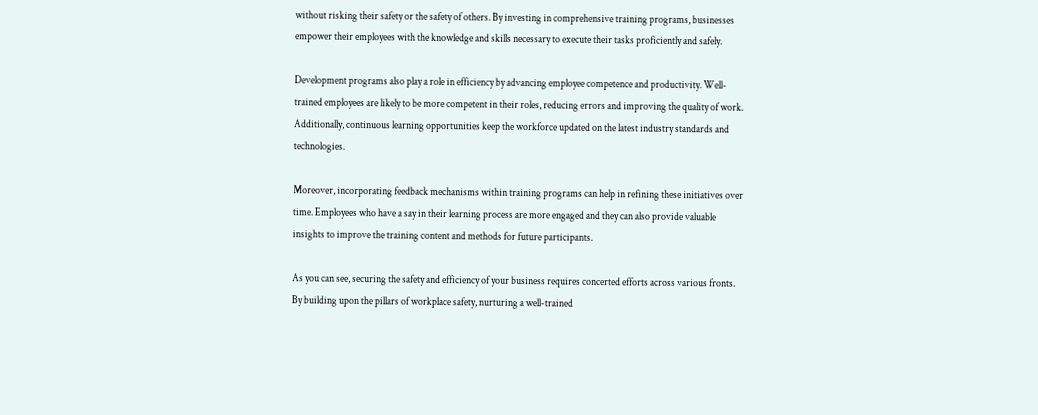without risking their safety or the safety of others. By investing in comprehensive training programs, businesses empower their employees with the knowledge and skills necessary to execute their tasks proficiently and safely.

Development programs also play a role in efficiency by advancing employee competence and productivity. Well-trained employees are likely to be more competent in their roles, reducing errors and improving the quality of work. Additionally, continuous learning opportunities keep the workforce updated on the latest industry standards and technologies.

Moreover, incorporating feedback mechanisms within training programs can help in refining these initiatives over time. Employees who have a say in their learning process are more engaged and they can also provide valuable insights to improve the training content and methods for future participants.

As you can see, securing the safety and efficiency of your business requires concerted efforts across various fronts. By building upon the pillars of workplace safety, nurturing a well-trained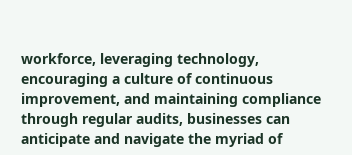workforce, leveraging technology, encouraging a culture of continuous improvement, and maintaining compliance through regular audits, businesses can anticipate and navigate the myriad of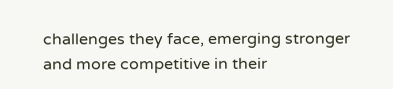challenges they face, emerging stronger and more competitive in their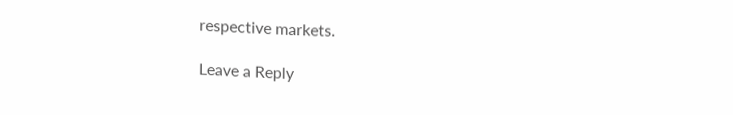respective markets.

Leave a Reply